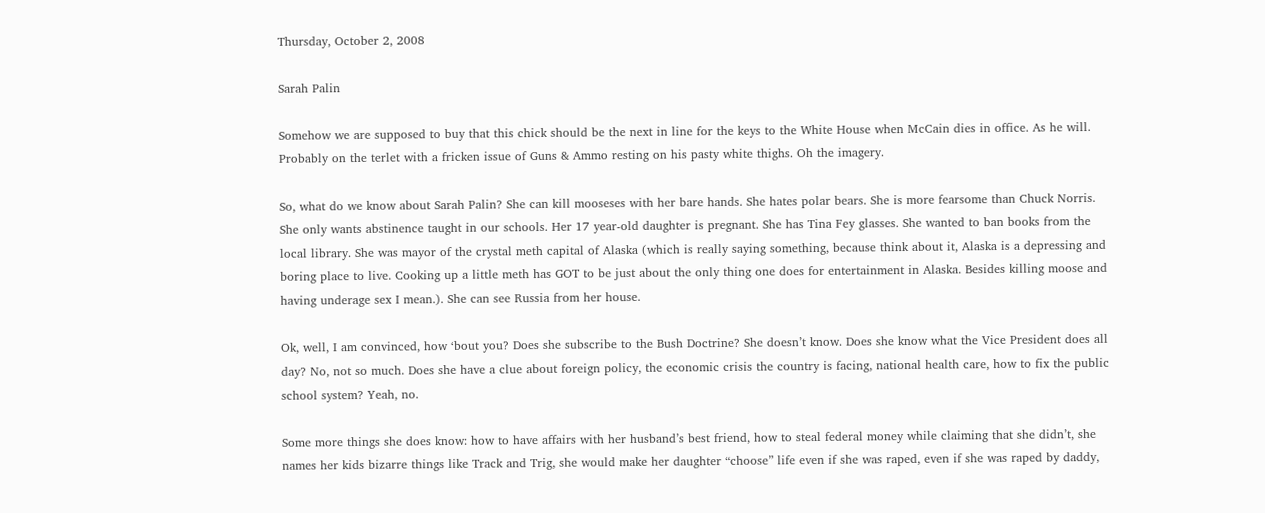Thursday, October 2, 2008

Sarah Palin

Somehow we are supposed to buy that this chick should be the next in line for the keys to the White House when McCain dies in office. As he will. Probably on the terlet with a fricken issue of Guns & Ammo resting on his pasty white thighs. Oh the imagery.

So, what do we know about Sarah Palin? She can kill mooseses with her bare hands. She hates polar bears. She is more fearsome than Chuck Norris. She only wants abstinence taught in our schools. Her 17 year-old daughter is pregnant. She has Tina Fey glasses. She wanted to ban books from the local library. She was mayor of the crystal meth capital of Alaska (which is really saying something, because think about it, Alaska is a depressing and boring place to live. Cooking up a little meth has GOT to be just about the only thing one does for entertainment in Alaska. Besides killing moose and having underage sex I mean.). She can see Russia from her house.

Ok, well, I am convinced, how ‘bout you? Does she subscribe to the Bush Doctrine? She doesn’t know. Does she know what the Vice President does all day? No, not so much. Does she have a clue about foreign policy, the economic crisis the country is facing, national health care, how to fix the public school system? Yeah, no.

Some more things she does know: how to have affairs with her husband’s best friend, how to steal federal money while claiming that she didn’t, she names her kids bizarre things like Track and Trig, she would make her daughter “choose” life even if she was raped, even if she was raped by daddy,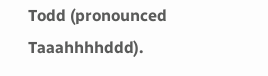Todd (pronounced Taaahhhhddd).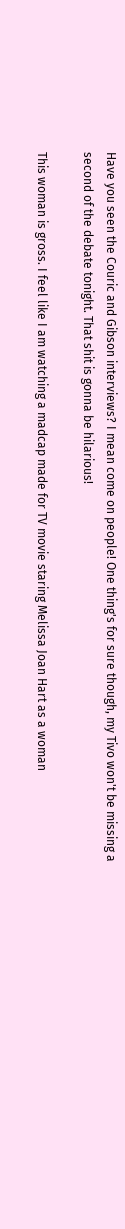Have you seen the Couric and Gibson interviews? I mean come on people! One thing's for sure though, my Tivo won't be missing a second of the debate tonight. That shit is gonna be hilarious!

This woman is gross. I feel like I am watching a madcap made for TV movie staring Melissa Joan Hart as a woman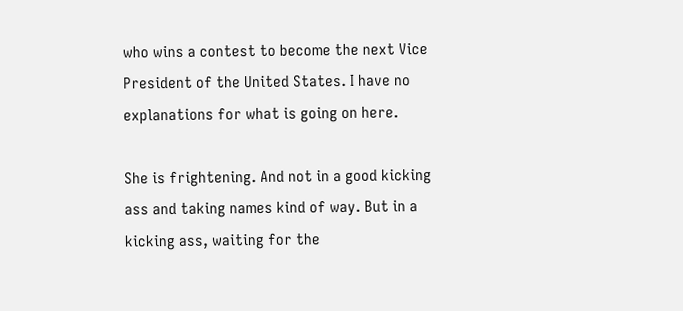who wins a contest to become the next Vice President of the United States. I have no explanations for what is going on here.

She is frightening. And not in a good kicking ass and taking names kind of way. But in a kicking ass, waiting for the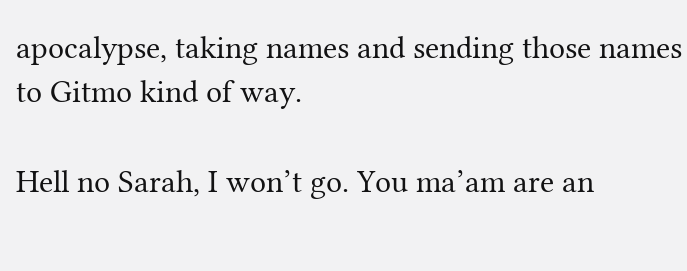apocalypse, taking names and sending those names to Gitmo kind of way.

Hell no Sarah, I won’t go. You ma’am are an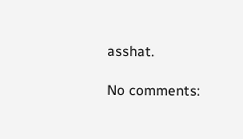asshat.

No comments: